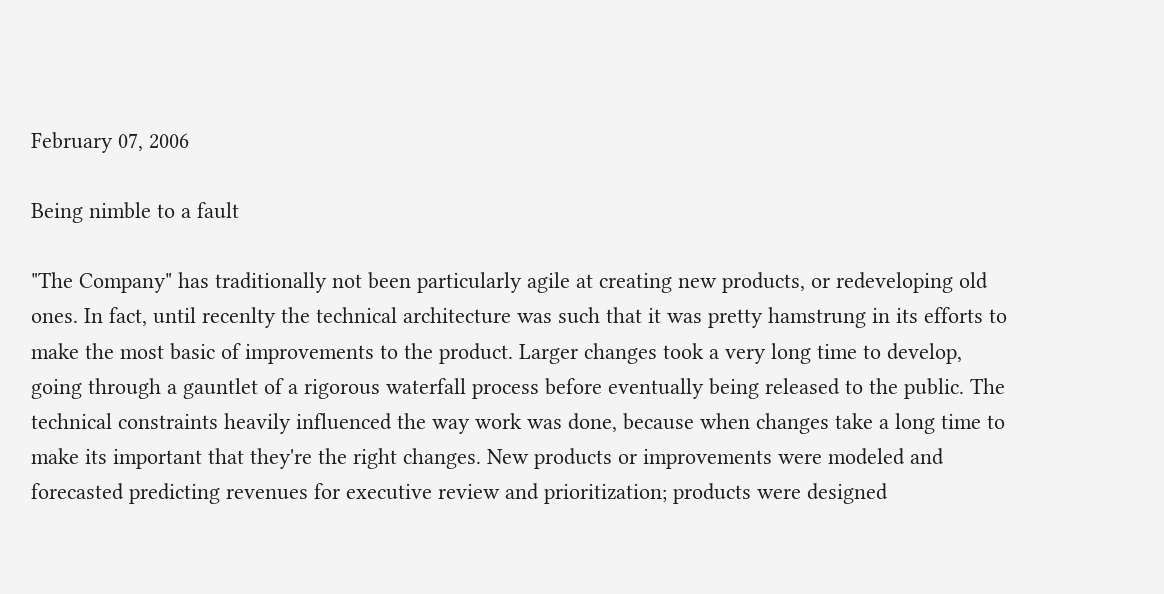February 07, 2006

Being nimble to a fault

"The Company" has traditionally not been particularly agile at creating new products, or redeveloping old ones. In fact, until recenlty the technical architecture was such that it was pretty hamstrung in its efforts to make the most basic of improvements to the product. Larger changes took a very long time to develop, going through a gauntlet of a rigorous waterfall process before eventually being released to the public. The technical constraints heavily influenced the way work was done, because when changes take a long time to make its important that they're the right changes. New products or improvements were modeled and forecasted predicting revenues for executive review and prioritization; products were designed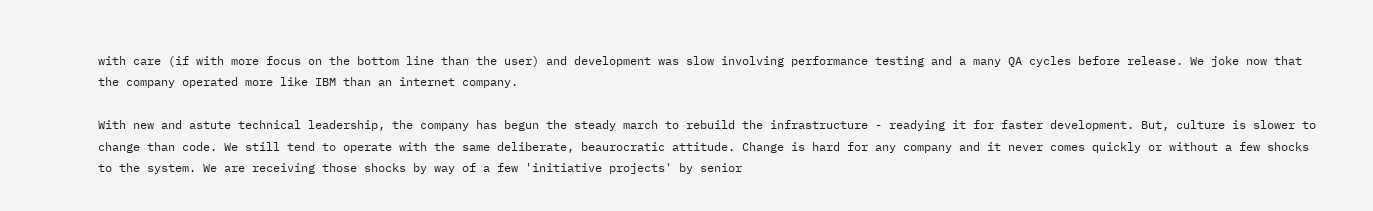with care (if with more focus on the bottom line than the user) and development was slow involving performance testing and a many QA cycles before release. We joke now that the company operated more like IBM than an internet company.

With new and astute technical leadership, the company has begun the steady march to rebuild the infrastructure - readying it for faster development. But, culture is slower to change than code. We still tend to operate with the same deliberate, beaurocratic attitude. Change is hard for any company and it never comes quickly or without a few shocks to the system. We are receiving those shocks by way of a few 'initiative projects' by senior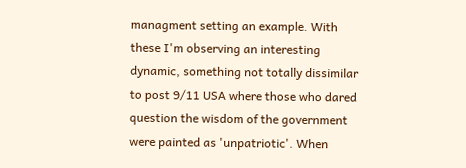managment setting an example. With these I'm observing an interesting dynamic, something not totally dissimilar to post 9/11 USA where those who dared question the wisdom of the government were painted as 'unpatriotic'. When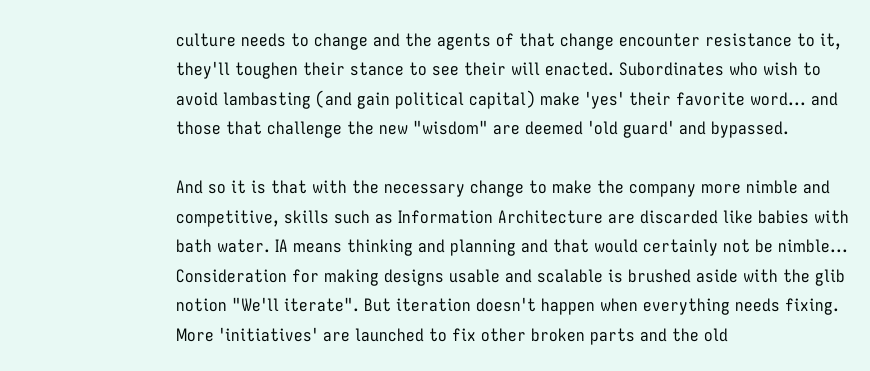culture needs to change and the agents of that change encounter resistance to it, they'll toughen their stance to see their will enacted. Subordinates who wish to avoid lambasting (and gain political capital) make 'yes' their favorite word... and those that challenge the new "wisdom" are deemed 'old guard' and bypassed.

And so it is that with the necessary change to make the company more nimble and competitive, skills such as Information Architecture are discarded like babies with bath water. IA means thinking and planning and that would certainly not be nimble... Consideration for making designs usable and scalable is brushed aside with the glib notion "We'll iterate". But iteration doesn't happen when everything needs fixing. More 'initiatives' are launched to fix other broken parts and the old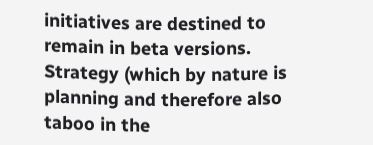initiatives are destined to remain in beta versions. Strategy (which by nature is planning and therefore also taboo in the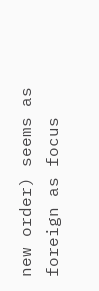new order) seems as foreign as focus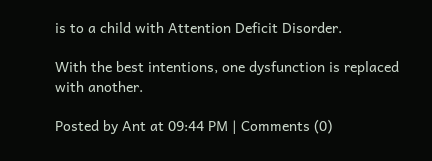is to a child with Attention Deficit Disorder.

With the best intentions, one dysfunction is replaced with another.

Posted by Ant at 09:44 PM | Comments (0)